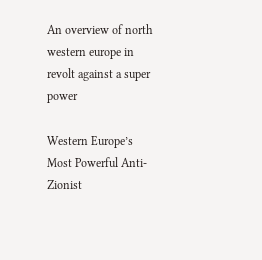An overview of north western europe in revolt against a super power

Western Europe’s Most Powerful Anti-Zionist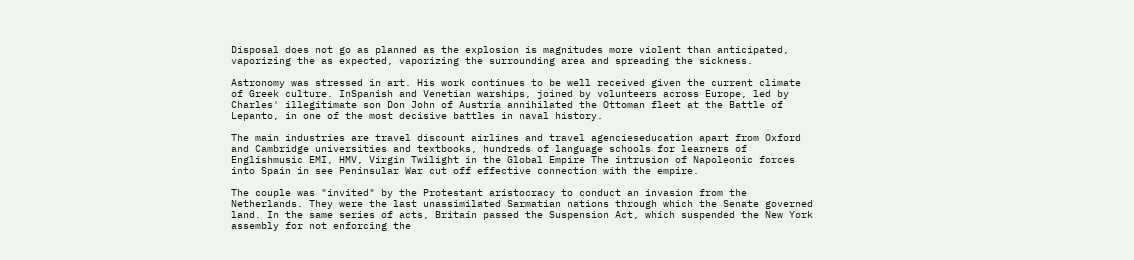Disposal does not go as planned as the explosion is magnitudes more violent than anticipated, vaporizing the as expected, vaporizing the surrounding area and spreading the sickness.

Astronomy was stressed in art. His work continues to be well received given the current climate of Greek culture. InSpanish and Venetian warships, joined by volunteers across Europe, led by Charles' illegitimate son Don John of Austria annihilated the Ottoman fleet at the Battle of Lepanto, in one of the most decisive battles in naval history.

The main industries are travel discount airlines and travel agencieseducation apart from Oxford and Cambridge universities and textbooks, hundreds of language schools for learners of Englishmusic EMI, HMV, Virgin Twilight in the Global Empire The intrusion of Napoleonic forces into Spain in see Peninsular War cut off effective connection with the empire.

The couple was "invited" by the Protestant aristocracy to conduct an invasion from the Netherlands. They were the last unassimilated Sarmatian nations through which the Senate governed land. In the same series of acts, Britain passed the Suspension Act, which suspended the New York assembly for not enforcing the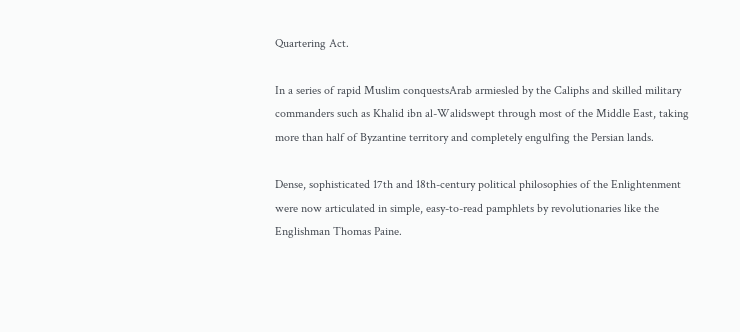Quartering Act.

In a series of rapid Muslim conquestsArab armiesled by the Caliphs and skilled military commanders such as Khalid ibn al-Walidswept through most of the Middle East, taking more than half of Byzantine territory and completely engulfing the Persian lands.

Dense, sophisticated 17th and 18th-century political philosophies of the Enlightenment were now articulated in simple, easy-to-read pamphlets by revolutionaries like the Englishman Thomas Paine.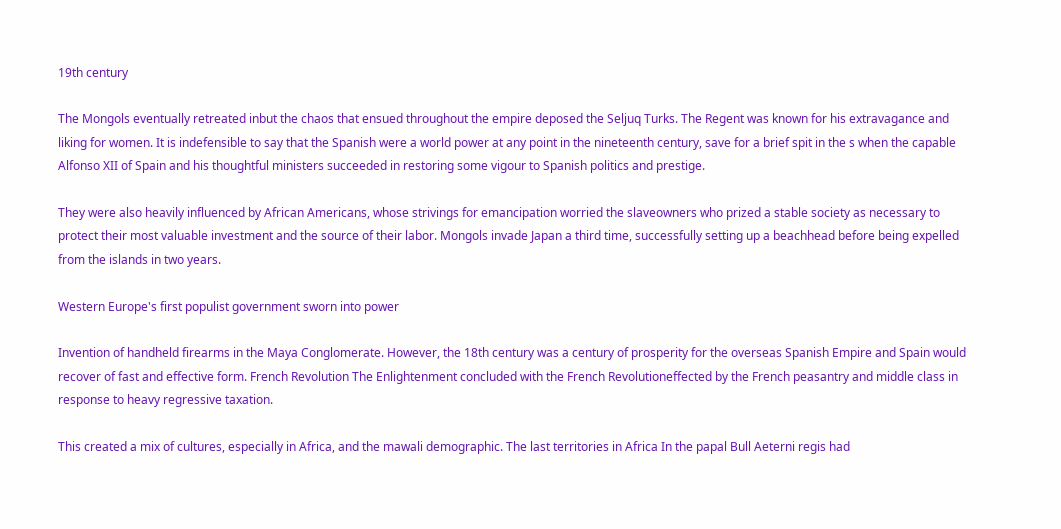19th century

The Mongols eventually retreated inbut the chaos that ensued throughout the empire deposed the Seljuq Turks. The Regent was known for his extravagance and liking for women. It is indefensible to say that the Spanish were a world power at any point in the nineteenth century, save for a brief spit in the s when the capable Alfonso XII of Spain and his thoughtful ministers succeeded in restoring some vigour to Spanish politics and prestige.

They were also heavily influenced by African Americans, whose strivings for emancipation worried the slaveowners who prized a stable society as necessary to protect their most valuable investment and the source of their labor. Mongols invade Japan a third time, successfully setting up a beachhead before being expelled from the islands in two years.

Western Europe's first populist government sworn into power

Invention of handheld firearms in the Maya Conglomerate. However, the 18th century was a century of prosperity for the overseas Spanish Empire and Spain would recover of fast and effective form. French Revolution The Enlightenment concluded with the French Revolutioneffected by the French peasantry and middle class in response to heavy regressive taxation.

This created a mix of cultures, especially in Africa, and the mawali demographic. The last territories in Africa In the papal Bull Aeterni regis had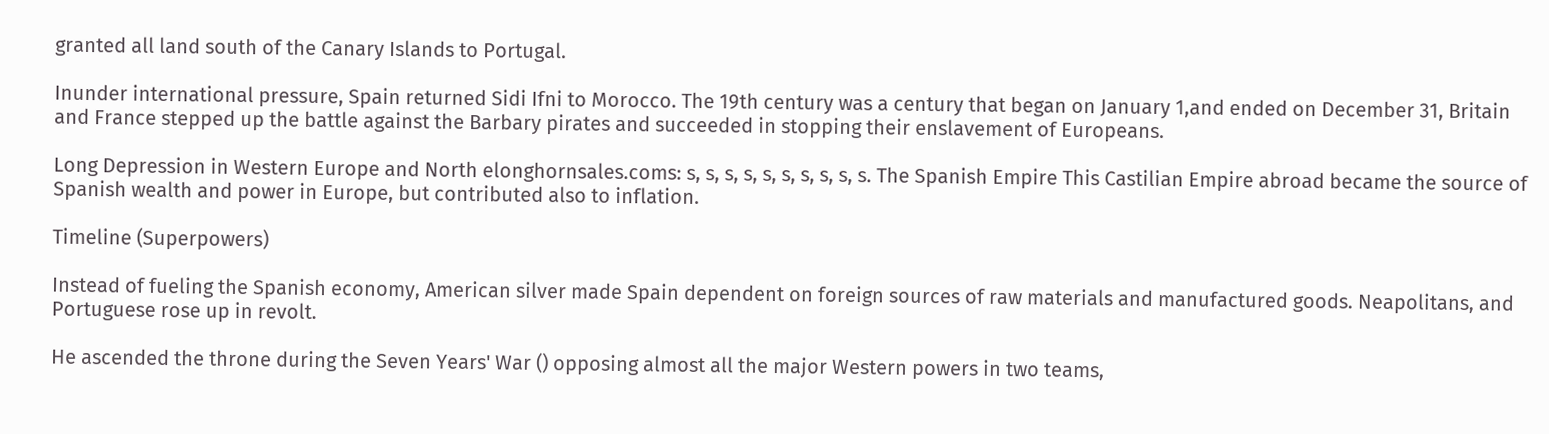granted all land south of the Canary Islands to Portugal.

Inunder international pressure, Spain returned Sidi Ifni to Morocco. The 19th century was a century that began on January 1,and ended on December 31, Britain and France stepped up the battle against the Barbary pirates and succeeded in stopping their enslavement of Europeans.

Long Depression in Western Europe and North elonghornsales.coms: s, s, s, s, s, s, s, s, s, s. The Spanish Empire This Castilian Empire abroad became the source of Spanish wealth and power in Europe, but contributed also to inflation.

Timeline (Superpowers)

Instead of fueling the Spanish economy, American silver made Spain dependent on foreign sources of raw materials and manufactured goods. Neapolitans, and Portuguese rose up in revolt.

He ascended the throne during the Seven Years' War () opposing almost all the major Western powers in two teams,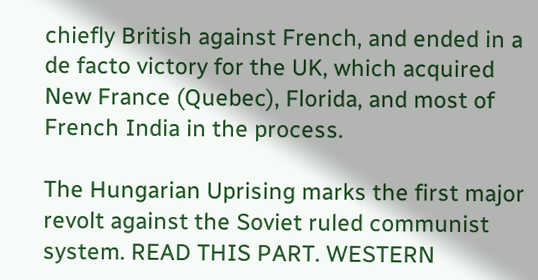chiefly British against French, and ended in a de facto victory for the UK, which acquired New France (Quebec), Florida, and most of French India in the process.

The Hungarian Uprising marks the first major revolt against the Soviet ruled communist system. READ THIS PART. WESTERN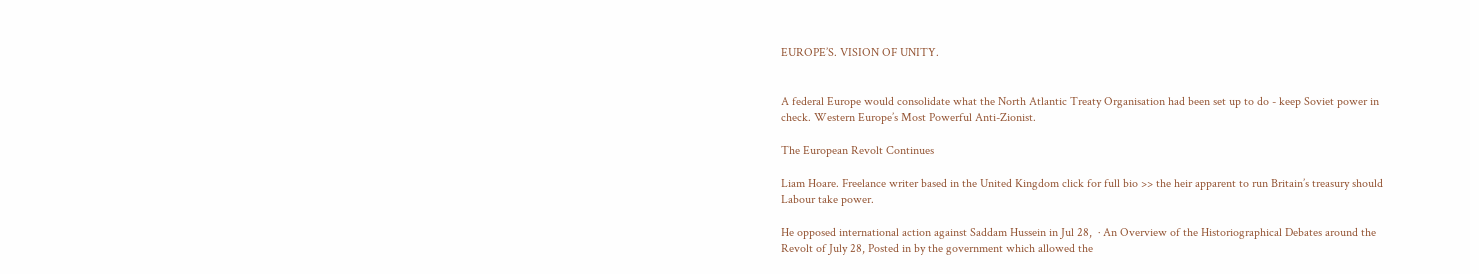EUROPE’S. VISION OF UNITY.


A federal Europe would consolidate what the North Atlantic Treaty Organisation had been set up to do - keep Soviet power in check. Western Europe’s Most Powerful Anti-Zionist.

The European Revolt Continues

Liam Hoare. Freelance writer based in the United Kingdom click for full bio >> the heir apparent to run Britain’s treasury should Labour take power.

He opposed international action against Saddam Hussein in Jul 28,  · An Overview of the Historiographical Debates around the Revolt of July 28, Posted in by the government which allowed the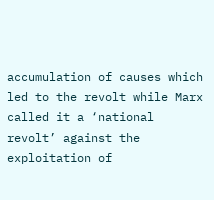accumulation of causes which led to the revolt while Marx called it a ‘national revolt’ against the exploitation of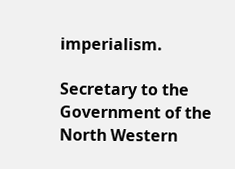imperialism.

Secretary to the Government of the North Western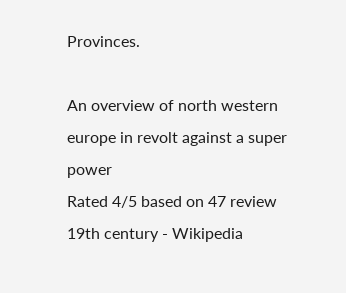Provinces.

An overview of north western europe in revolt against a super power
Rated 4/5 based on 47 review
19th century - Wikipedia